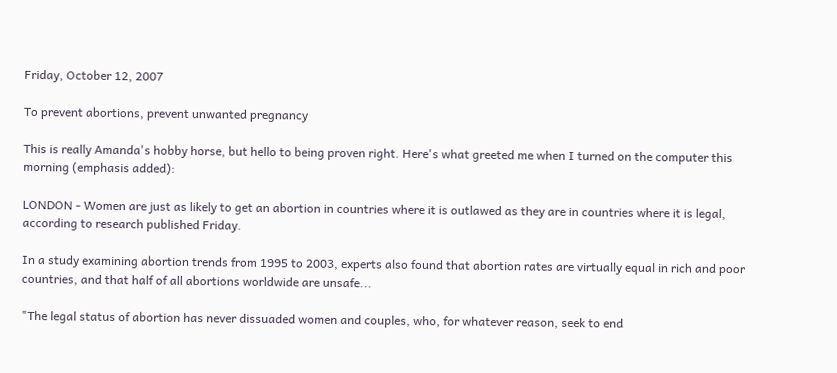Friday, October 12, 2007

To prevent abortions, prevent unwanted pregnancy

This is really Amanda's hobby horse, but hello to being proven right. Here's what greeted me when I turned on the computer this morning (emphasis added):

LONDON - Women are just as likely to get an abortion in countries where it is outlawed as they are in countries where it is legal, according to research published Friday.

In a study examining abortion trends from 1995 to 2003, experts also found that abortion rates are virtually equal in rich and poor countries, and that half of all abortions worldwide are unsafe...

"The legal status of abortion has never dissuaded women and couples, who, for whatever reason, seek to end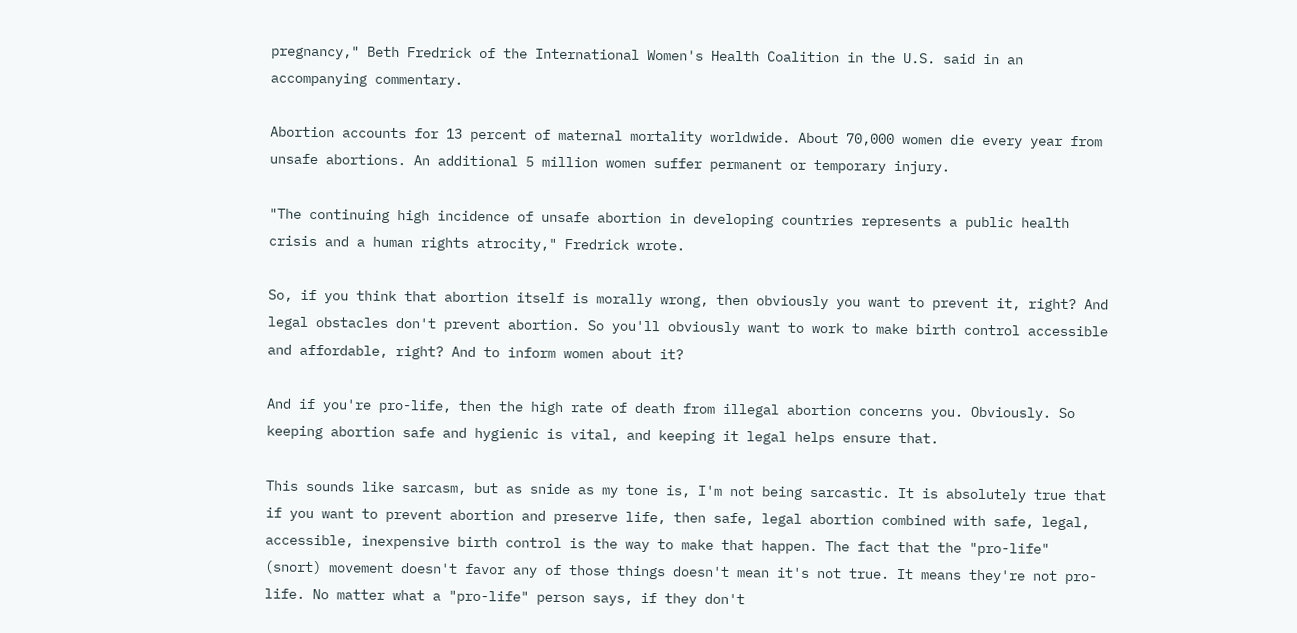pregnancy," Beth Fredrick of the International Women's Health Coalition in the U.S. said in an accompanying commentary.

Abortion accounts for 13 percent of maternal mortality worldwide. About 70,000 women die every year from unsafe abortions. An additional 5 million women suffer permanent or temporary injury.

"The continuing high incidence of unsafe abortion in developing countries represents a public health crisis and a human rights atrocity," Fredrick wrote.

So, if you think that abortion itself is morally wrong, then obviously you want to prevent it, right? And legal obstacles don't prevent abortion. So you'll obviously want to work to make birth control accessible and affordable, right? And to inform women about it?

And if you're pro-life, then the high rate of death from illegal abortion concerns you. Obviously. So keeping abortion safe and hygienic is vital, and keeping it legal helps ensure that.

This sounds like sarcasm, but as snide as my tone is, I'm not being sarcastic. It is absolutely true that if you want to prevent abortion and preserve life, then safe, legal abortion combined with safe, legal, accessible, inexpensive birth control is the way to make that happen. The fact that the "pro-life" (snort) movement doesn't favor any of those things doesn't mean it's not true. It means they're not pro-life. No matter what a "pro-life" person says, if they don't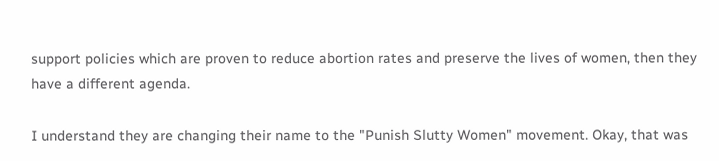support policies which are proven to reduce abortion rates and preserve the lives of women, then they have a different agenda.

I understand they are changing their name to the "Punish Slutty Women" movement. Okay, that was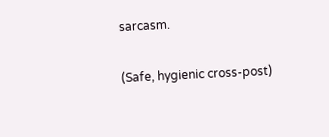sarcasm.

(Safe, hygienic cross-post)